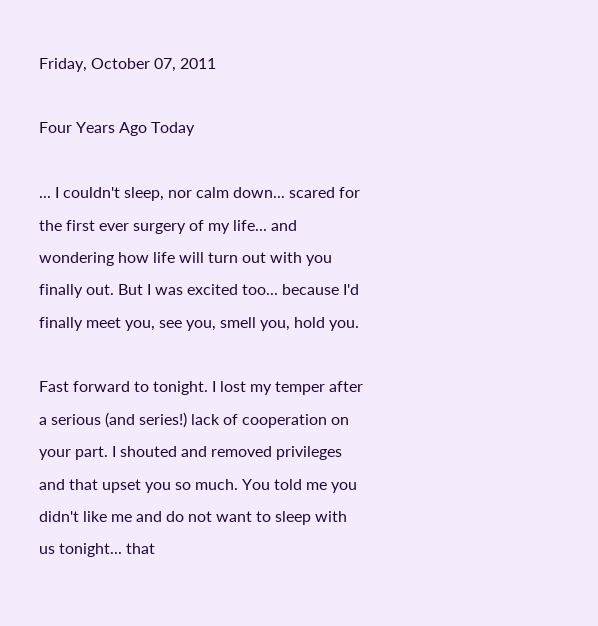Friday, October 07, 2011

Four Years Ago Today

... I couldn't sleep, nor calm down... scared for the first ever surgery of my life... and wondering how life will turn out with you finally out. But I was excited too... because I'd finally meet you, see you, smell you, hold you.

Fast forward to tonight. I lost my temper after a serious (and series!) lack of cooperation on your part. I shouted and removed privileges and that upset you so much. You told me you didn't like me and do not want to sleep with us tonight... that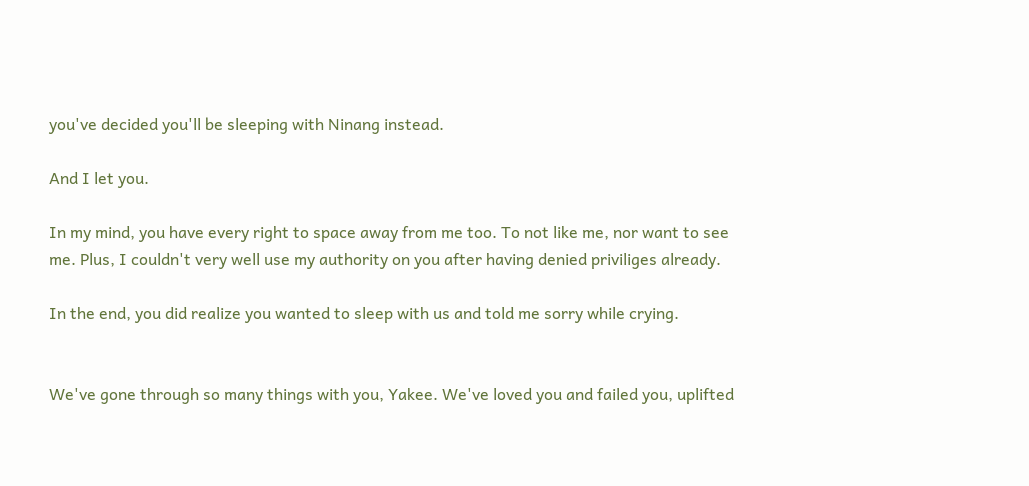you've decided you'll be sleeping with Ninang instead.

And I let you.

In my mind, you have every right to space away from me too. To not like me, nor want to see me. Plus, I couldn't very well use my authority on you after having denied priviliges already.

In the end, you did realize you wanted to sleep with us and told me sorry while crying.


We've gone through so many things with you, Yakee. We've loved you and failed you, uplifted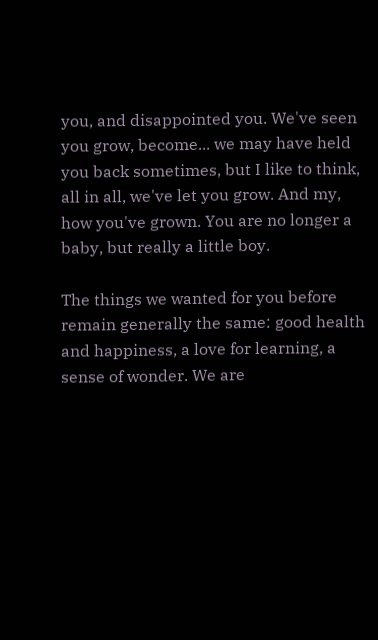you, and disappointed you. We've seen you grow, become... we may have held you back sometimes, but I like to think, all in all, we've let you grow. And my, how you've grown. You are no longer a baby, but really a little boy.

The things we wanted for you before remain generally the same: good health and happiness, a love for learning, a sense of wonder. We are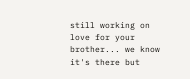still working on love for your brother... we know it's there but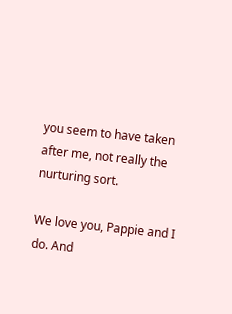you seem to have taken after me, not really the nurturing sort.

We love you, Pappie and I do. And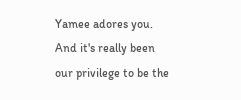Yamee adores you. And it's really been our privilege to be the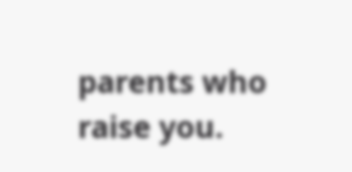parents who raise you.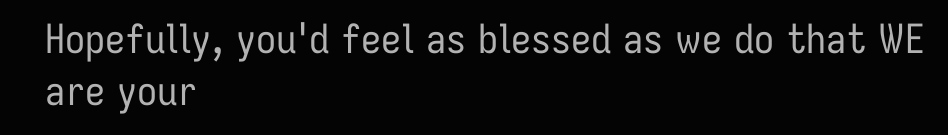Hopefully, you'd feel as blessed as we do that WE are your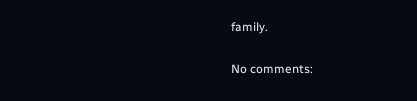family.

No comments: